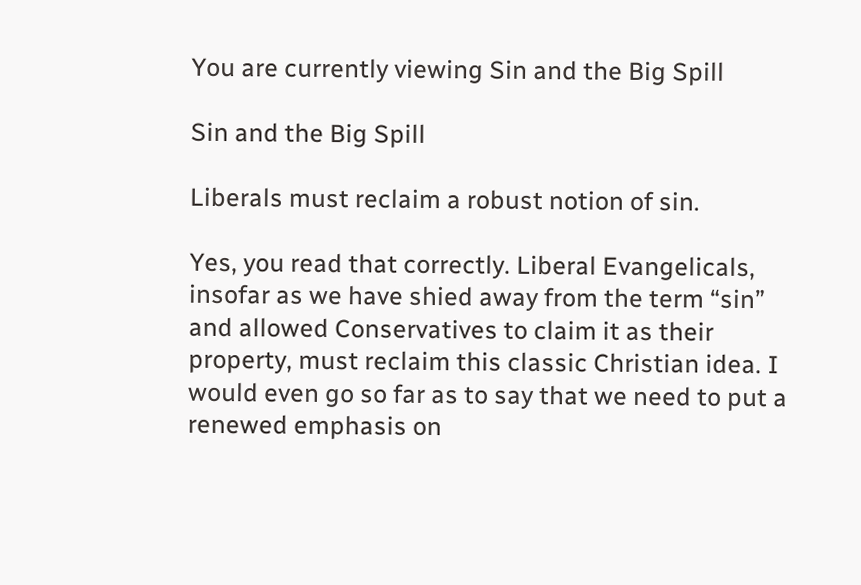You are currently viewing Sin and the Big Spill

Sin and the Big Spill

Liberals must reclaim a robust notion of sin.

Yes, you read that correctly. Liberal Evangelicals, insofar as we have shied away from the term “sin” and allowed Conservatives to claim it as their property, must reclaim this classic Christian idea. I would even go so far as to say that we need to put a renewed emphasis on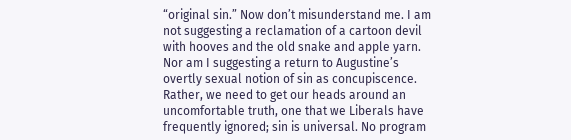“original sin.” Now don’t misunderstand me. I am not suggesting a reclamation of a cartoon devil with hooves and the old snake and apple yarn. Nor am I suggesting a return to Augustine’s overtly sexual notion of sin as concupiscence. Rather, we need to get our heads around an uncomfortable truth, one that we Liberals have frequently ignored; sin is universal. No program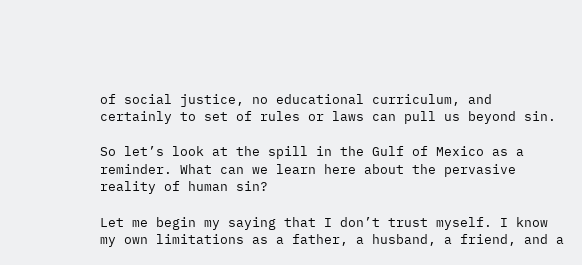of social justice, no educational curriculum, and certainly to set of rules or laws can pull us beyond sin.

So let’s look at the spill in the Gulf of Mexico as a reminder. What can we learn here about the pervasive reality of human sin?

Let me begin my saying that I don’t trust myself. I know my own limitations as a father, a husband, a friend, and a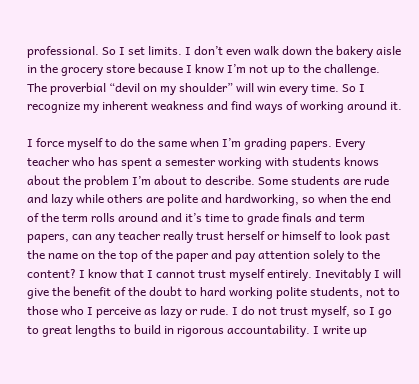professional. So I set limits. I don’t even walk down the bakery aisle in the grocery store because I know I’m not up to the challenge. The proverbial “devil on my shoulder” will win every time. So I recognize my inherent weakness and find ways of working around it.

I force myself to do the same when I’m grading papers. Every teacher who has spent a semester working with students knows about the problem I’m about to describe. Some students are rude and lazy while others are polite and hardworking, so when the end of the term rolls around and it’s time to grade finals and term papers, can any teacher really trust herself or himself to look past the name on the top of the paper and pay attention solely to the content? I know that I cannot trust myself entirely. Inevitably I will give the benefit of the doubt to hard working polite students, not to those who I perceive as lazy or rude. I do not trust myself, so I go to great lengths to build in rigorous accountability. I write up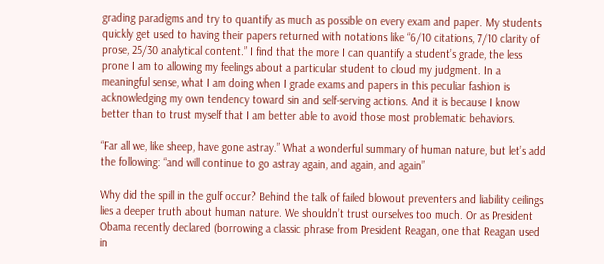grading paradigms and try to quantify as much as possible on every exam and paper. My students quickly get used to having their papers returned with notations like “6/10 citations, 7/10 clarity of prose, 25/30 analytical content.” I find that the more I can quantify a student’s grade, the less prone I am to allowing my feelings about a particular student to cloud my judgment. In a meaningful sense, what I am doing when I grade exams and papers in this peculiar fashion is acknowledging my own tendency toward sin and self-serving actions. And it is because I know better than to trust myself that I am better able to avoid those most problematic behaviors.

“Far all we, like sheep, have gone astray.” What a wonderful summary of human nature, but let’s add the following: “and will continue to go astray again, and again, and again”

Why did the spill in the gulf occur? Behind the talk of failed blowout preventers and liability ceilings lies a deeper truth about human nature. We shouldn’t trust ourselves too much. Or as President Obama recently declared (borrowing a classic phrase from President Reagan, one that Reagan used in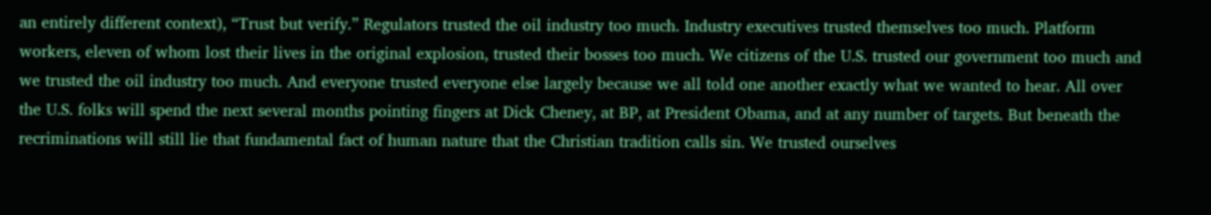an entirely different context), “Trust but verify.” Regulators trusted the oil industry too much. Industry executives trusted themselves too much. Platform workers, eleven of whom lost their lives in the original explosion, trusted their bosses too much. We citizens of the U.S. trusted our government too much and we trusted the oil industry too much. And everyone trusted everyone else largely because we all told one another exactly what we wanted to hear. All over the U.S. folks will spend the next several months pointing fingers at Dick Cheney, at BP, at President Obama, and at any number of targets. But beneath the recriminations will still lie that fundamental fact of human nature that the Christian tradition calls sin. We trusted ourselves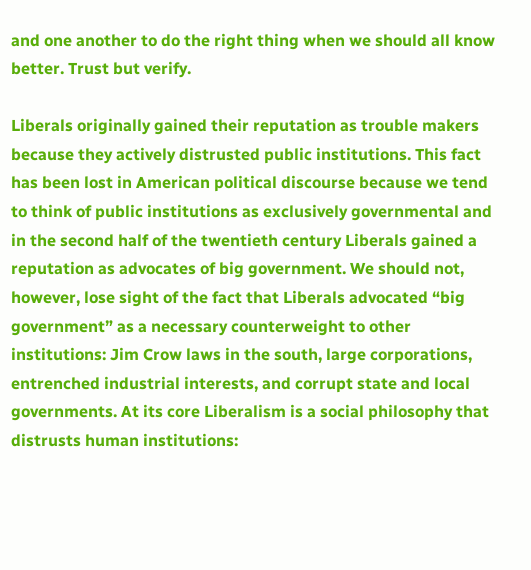and one another to do the right thing when we should all know better. Trust but verify.

Liberals originally gained their reputation as trouble makers because they actively distrusted public institutions. This fact has been lost in American political discourse because we tend to think of public institutions as exclusively governmental and in the second half of the twentieth century Liberals gained a reputation as advocates of big government. We should not, however, lose sight of the fact that Liberals advocated “big government” as a necessary counterweight to other institutions: Jim Crow laws in the south, large corporations, entrenched industrial interests, and corrupt state and local governments. At its core Liberalism is a social philosophy that distrusts human institutions: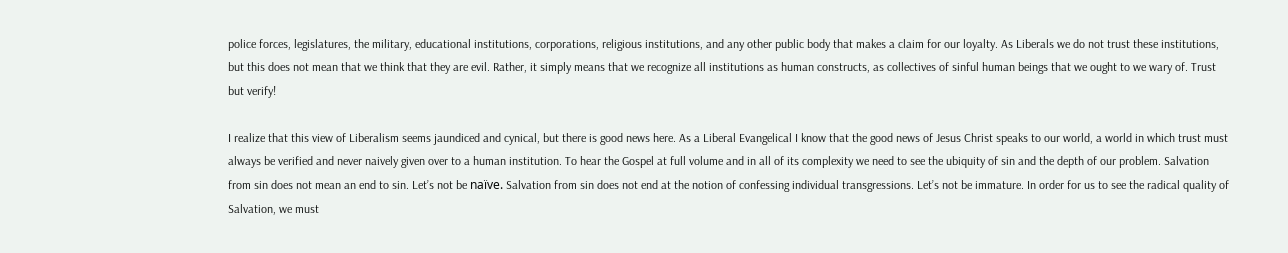police forces, legislatures, the military, educational institutions, corporations, religious institutions, and any other public body that makes a claim for our loyalty. As Liberals we do not trust these institutions, but this does not mean that we think that they are evil. Rather, it simply means that we recognize all institutions as human constructs, as collectives of sinful human beings that we ought to we wary of. Trust but verify!

I realize that this view of Liberalism seems jaundiced and cynical, but there is good news here. As a Liberal Evangelical I know that the good news of Jesus Christ speaks to our world, a world in which trust must always be verified and never naively given over to a human institution. To hear the Gospel at full volume and in all of its complexity we need to see the ubiquity of sin and the depth of our problem. Salvation from sin does not mean an end to sin. Let’s not be naïve. Salvation from sin does not end at the notion of confessing individual transgressions. Let’s not be immature. In order for us to see the radical quality of Salvation, we must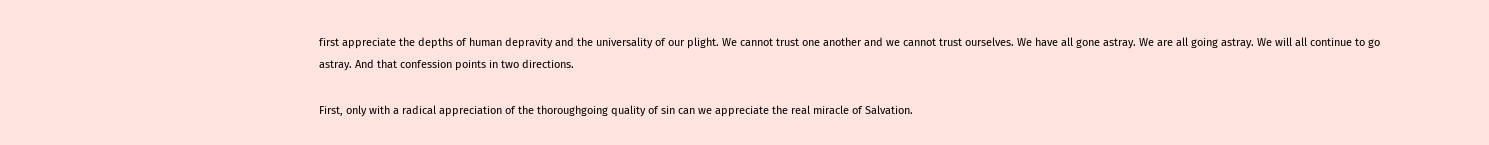first appreciate the depths of human depravity and the universality of our plight. We cannot trust one another and we cannot trust ourselves. We have all gone astray. We are all going astray. We will all continue to go astray. And that confession points in two directions.

First, only with a radical appreciation of the thoroughgoing quality of sin can we appreciate the real miracle of Salvation.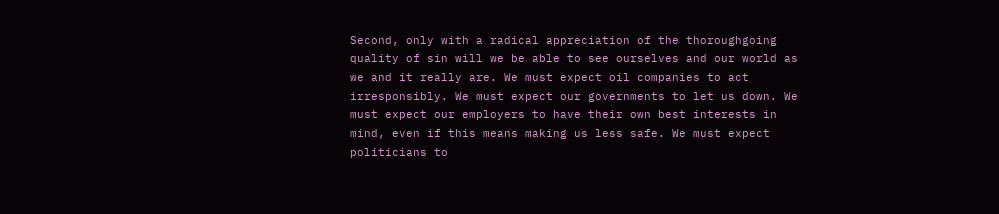Second, only with a radical appreciation of the thoroughgoing quality of sin will we be able to see ourselves and our world as we and it really are. We must expect oil companies to act irresponsibly. We must expect our governments to let us down. We must expect our employers to have their own best interests in mind, even if this means making us less safe. We must expect politicians to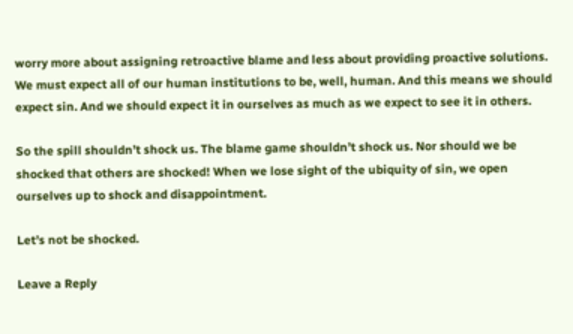worry more about assigning retroactive blame and less about providing proactive solutions. We must expect all of our human institutions to be, well, human. And this means we should expect sin. And we should expect it in ourselves as much as we expect to see it in others.

So the spill shouldn’t shock us. The blame game shouldn’t shock us. Nor should we be shocked that others are shocked! When we lose sight of the ubiquity of sin, we open ourselves up to shock and disappointment.

Let’s not be shocked.

Leave a Reply